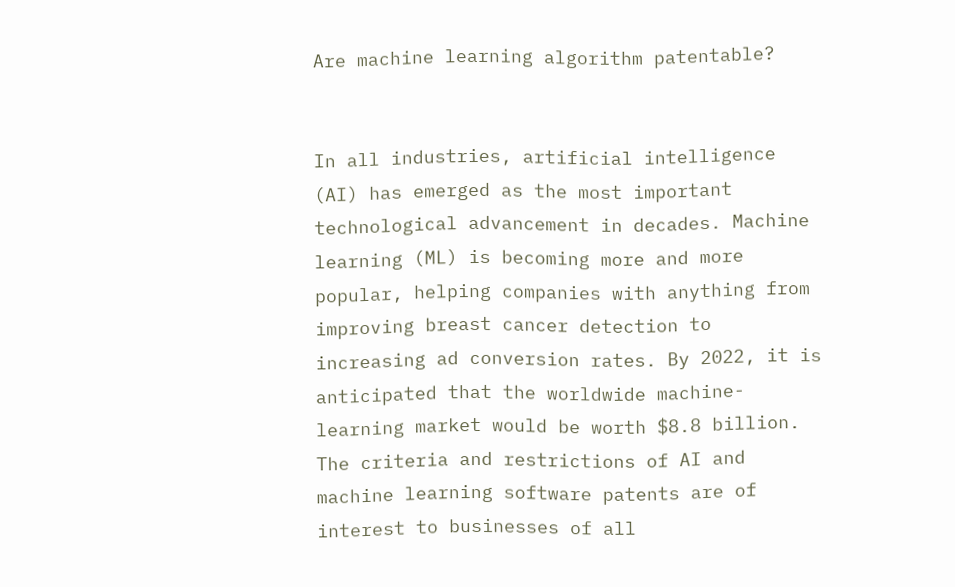Are machine learning algorithm patentable?


In all industries, artificial intelligence (AI) has emerged as the most important technological advancement in decades. Machine learning (ML) is becoming more and more popular, helping companies with anything from improving breast cancer detection to increasing ad conversion rates. By 2022, it is anticipated that the worldwide machine-learning market would be worth $8.8 billion. The criteria and restrictions of AI and machine learning software patents are of interest to businesses of all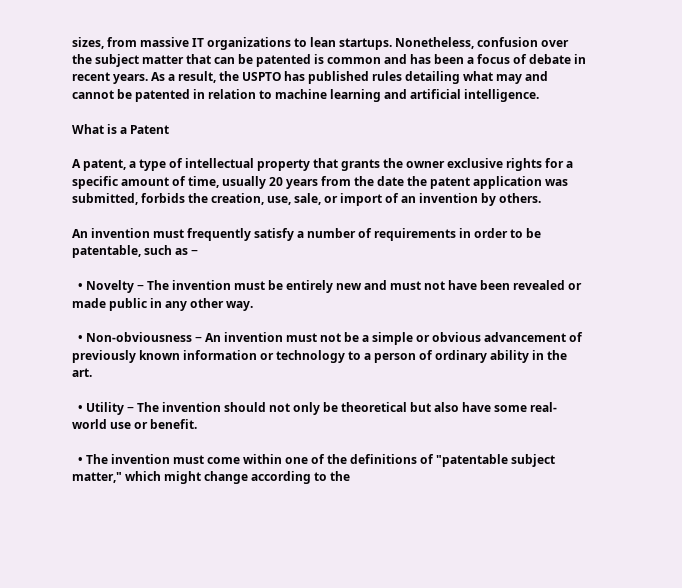sizes, from massive IT organizations to lean startups. Nonetheless, confusion over the subject matter that can be patented is common and has been a focus of debate in recent years. As a result, the USPTO has published rules detailing what may and cannot be patented in relation to machine learning and artificial intelligence.

What is a Patent

A patent, a type of intellectual property that grants the owner exclusive rights for a specific amount of time, usually 20 years from the date the patent application was submitted, forbids the creation, use, sale, or import of an invention by others.

An invention must frequently satisfy a number of requirements in order to be patentable, such as −

  • Novelty − The invention must be entirely new and must not have been revealed or made public in any other way.

  • Non-obviousness − An invention must not be a simple or obvious advancement of previously known information or technology to a person of ordinary ability in the art.

  • Utility − The invention should not only be theoretical but also have some real-world use or benefit.

  • The invention must come within one of the definitions of "patentable subject matter," which might change according to the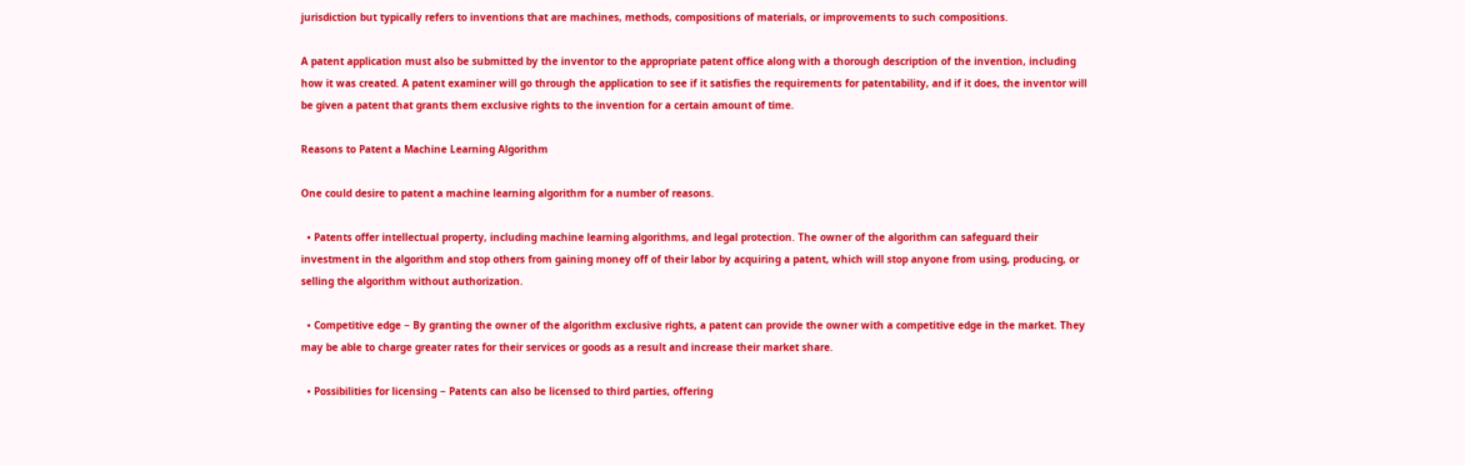jurisdiction but typically refers to inventions that are machines, methods, compositions of materials, or improvements to such compositions.

A patent application must also be submitted by the inventor to the appropriate patent office along with a thorough description of the invention, including how it was created. A patent examiner will go through the application to see if it satisfies the requirements for patentability, and if it does, the inventor will be given a patent that grants them exclusive rights to the invention for a certain amount of time.

Reasons to Patent a Machine Learning Algorithm

One could desire to patent a machine learning algorithm for a number of reasons.

  • Patents offer intellectual property, including machine learning algorithms, and legal protection. The owner of the algorithm can safeguard their investment in the algorithm and stop others from gaining money off of their labor by acquiring a patent, which will stop anyone from using, producing, or selling the algorithm without authorization.

  • Competitive edge − By granting the owner of the algorithm exclusive rights, a patent can provide the owner with a competitive edge in the market. They may be able to charge greater rates for their services or goods as a result and increase their market share.

  • Possibilities for licensing − Patents can also be licensed to third parties, offering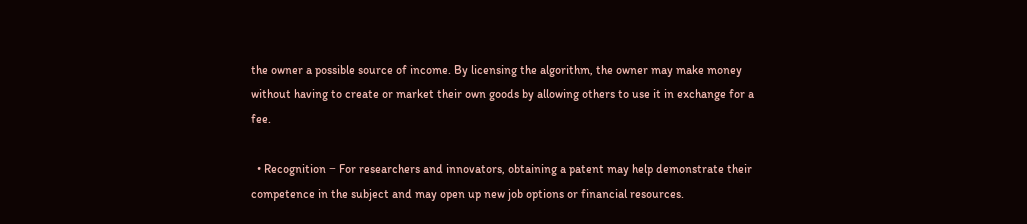the owner a possible source of income. By licensing the algorithm, the owner may make money without having to create or market their own goods by allowing others to use it in exchange for a fee.

  • Recognition − For researchers and innovators, obtaining a patent may help demonstrate their competence in the subject and may open up new job options or financial resources.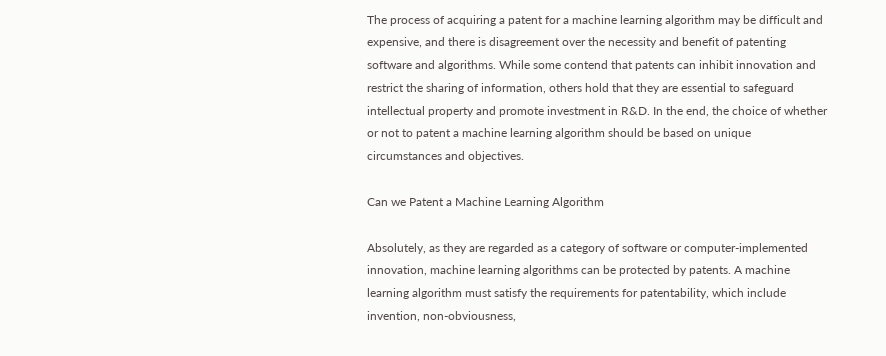The process of acquiring a patent for a machine learning algorithm may be difficult and expensive, and there is disagreement over the necessity and benefit of patenting software and algorithms. While some contend that patents can inhibit innovation and restrict the sharing of information, others hold that they are essential to safeguard intellectual property and promote investment in R&D. In the end, the choice of whether or not to patent a machine learning algorithm should be based on unique circumstances and objectives.

Can we Patent a Machine Learning Algorithm

Absolutely, as they are regarded as a category of software or computer-implemented innovation, machine learning algorithms can be protected by patents. A machine learning algorithm must satisfy the requirements for patentability, which include invention, non-obviousness,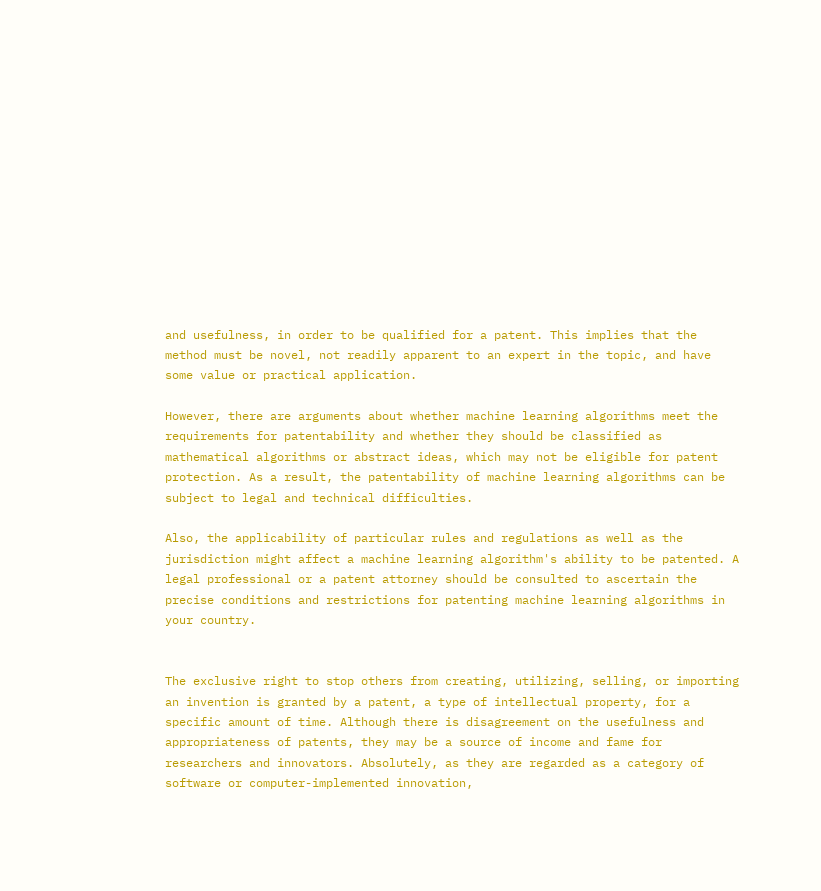and usefulness, in order to be qualified for a patent. This implies that the method must be novel, not readily apparent to an expert in the topic, and have some value or practical application.

However, there are arguments about whether machine learning algorithms meet the requirements for patentability and whether they should be classified as mathematical algorithms or abstract ideas, which may not be eligible for patent protection. As a result, the patentability of machine learning algorithms can be subject to legal and technical difficulties.

Also, the applicability of particular rules and regulations as well as the jurisdiction might affect a machine learning algorithm's ability to be patented. A legal professional or a patent attorney should be consulted to ascertain the precise conditions and restrictions for patenting machine learning algorithms in your country.


The exclusive right to stop others from creating, utilizing, selling, or importing an invention is granted by a patent, a type of intellectual property, for a specific amount of time. Although there is disagreement on the usefulness and appropriateness of patents, they may be a source of income and fame for researchers and innovators. Absolutely, as they are regarded as a category of software or computer-implemented innovation,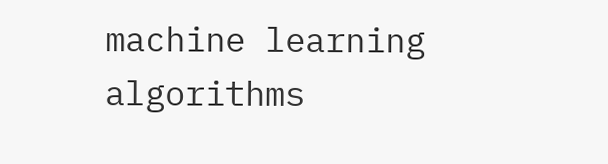machine learning algorithms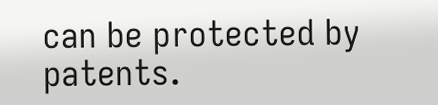can be protected by patents.